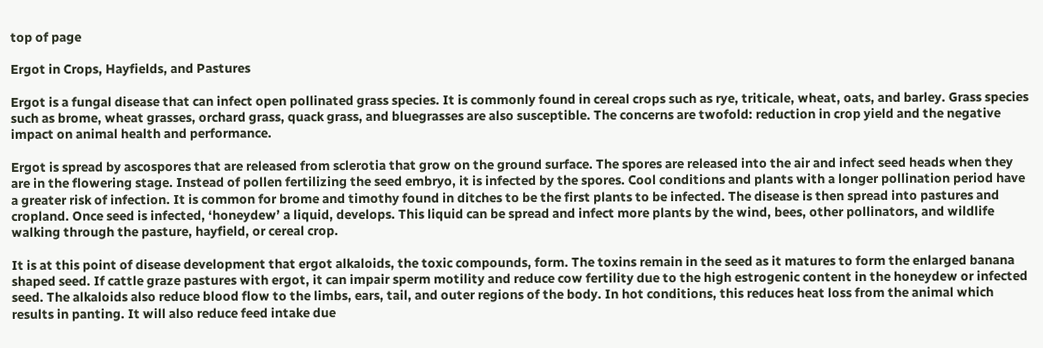top of page

Ergot in Crops, Hayfields, and Pastures

Ergot is a fungal disease that can infect open pollinated grass species. It is commonly found in cereal crops such as rye, triticale, wheat, oats, and barley. Grass species such as brome, wheat grasses, orchard grass, quack grass, and bluegrasses are also susceptible. The concerns are twofold: reduction in crop yield and the negative impact on animal health and performance.

Ergot is spread by ascospores that are released from sclerotia that grow on the ground surface. The spores are released into the air and infect seed heads when they are in the flowering stage. Instead of pollen fertilizing the seed embryo, it is infected by the spores. Cool conditions and plants with a longer pollination period have a greater risk of infection. It is common for brome and timothy found in ditches to be the first plants to be infected. The disease is then spread into pastures and cropland. Once seed is infected, ‘honeydew’ a liquid, develops. This liquid can be spread and infect more plants by the wind, bees, other pollinators, and wildlife walking through the pasture, hayfield, or cereal crop.

It is at this point of disease development that ergot alkaloids, the toxic compounds, form. The toxins remain in the seed as it matures to form the enlarged banana shaped seed. If cattle graze pastures with ergot, it can impair sperm motility and reduce cow fertility due to the high estrogenic content in the honeydew or infected seed. The alkaloids also reduce blood flow to the limbs, ears, tail, and outer regions of the body. In hot conditions, this reduces heat loss from the animal which results in panting. It will also reduce feed intake due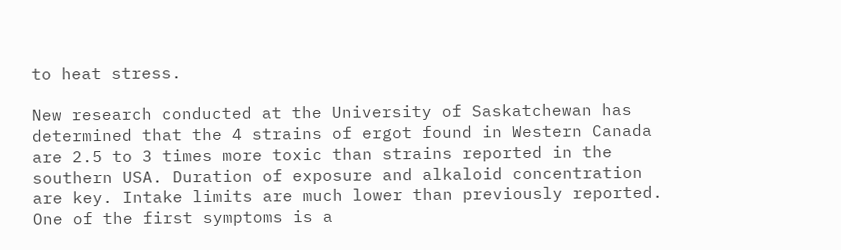to heat stress.

New research conducted at the University of Saskatchewan has determined that the 4 strains of ergot found in Western Canada are 2.5 to 3 times more toxic than strains reported in the southern USA. Duration of exposure and alkaloid concentration are key. Intake limits are much lower than previously reported. One of the first symptoms is a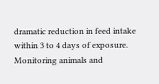dramatic reduction in feed intake within 3 to 4 days of exposure. Monitoring animals and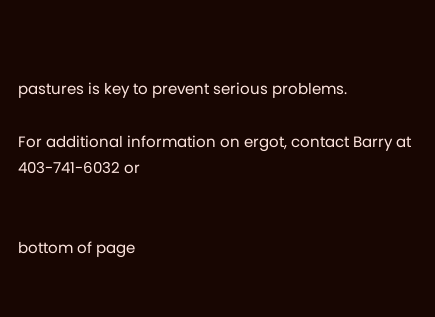pastures is key to prevent serious problems.

For additional information on ergot, contact Barry at 403-741-6032 or


bottom of page